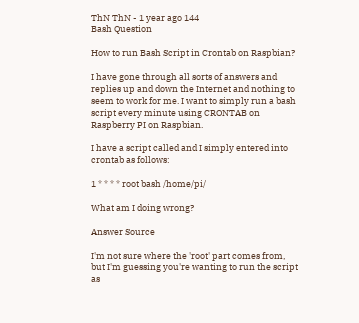ThN ThN - 1 year ago 144
Bash Question

How to run Bash Script in Crontab on Raspbian?

I have gone through all sorts of answers and replies up and down the Internet and nothing to seem to work for me. I want to simply run a bash script every minute using CRONTAB on Raspberry PI on Raspbian.

I have a script called and I simply entered into crontab as follows:

1 * * * * root bash /home/pi/

What am I doing wrong?

Answer Source

I'm not sure where the 'root' part comes from, but I'm guessing you're wanting to run the script as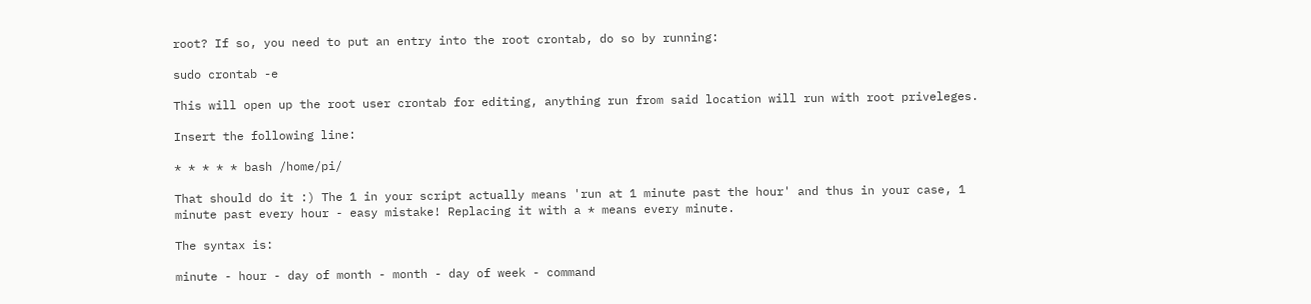root? If so, you need to put an entry into the root crontab, do so by running:

sudo crontab -e

This will open up the root user crontab for editing, anything run from said location will run with root priveleges.

Insert the following line:

* * * * * bash /home/pi/

That should do it :) The 1 in your script actually means 'run at 1 minute past the hour' and thus in your case, 1 minute past every hour - easy mistake! Replacing it with a * means every minute.

The syntax is:

minute - hour - day of month - month - day of week - command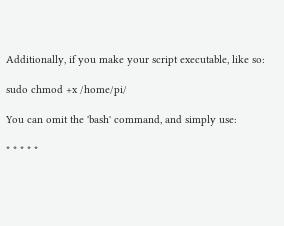Additionally, if you make your script executable, like so:

sudo chmod +x /home/pi/

You can omit the 'bash' command, and simply use:

* * * * *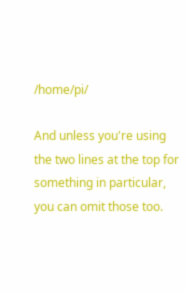/home/pi/

And unless you're using the two lines at the top for something in particular, you can omit those too.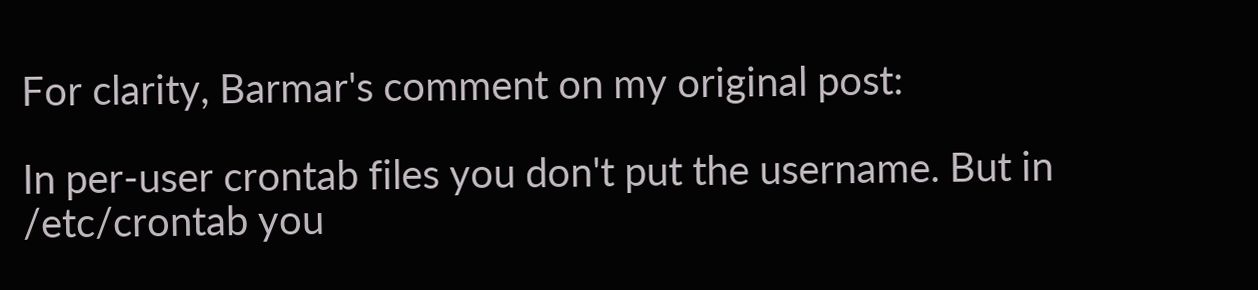For clarity, Barmar's comment on my original post:

In per-user crontab files you don't put the username. But in /etc/crontab you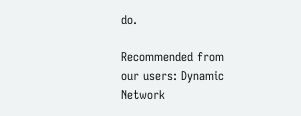do.

Recommended from our users: Dynamic Network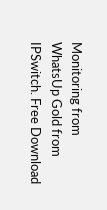Monitoring from WhatsUp Gold from IPSwitch. Free Download